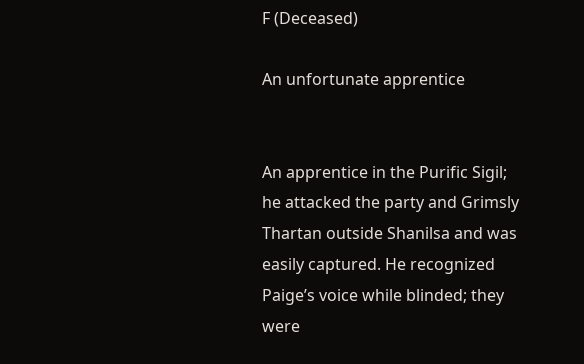F (Deceased)

An unfortunate apprentice


An apprentice in the Purific Sigil; he attacked the party and Grimsly Thartan outside Shanilsa and was easily captured. He recognized Paige’s voice while blinded; they were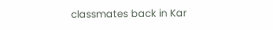classmates back in Kar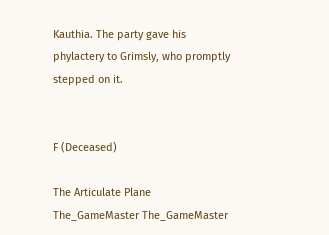Kauthia. The party gave his phylactery to Grimsly, who promptly stepped on it.


F (Deceased)

The Articulate Plane The_GameMaster The_GameMaster